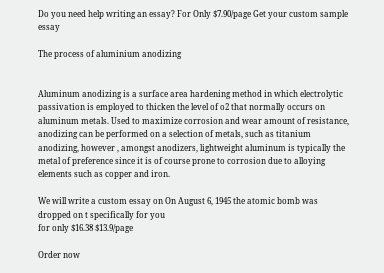Do you need help writing an essay? For Only $7.90/page Get your custom sample essay

The process of aluminium anodizing


Aluminum anodizing is a surface area hardening method in which electrolytic passivation is employed to thicken the level of o2 that normally occurs on aluminum metals. Used to maximize corrosion and wear amount of resistance, anodizing can be performed on a selection of metals, such as titanium anodizing, however , amongst anodizers, lightweight aluminum is typically the metal of preference since it is of course prone to corrosion due to alloying elements such as copper and iron.

We will write a custom essay on On August 6, 1945 the atomic bomb was dropped on t specifically for you
for only $16.38 $13.9/page

Order now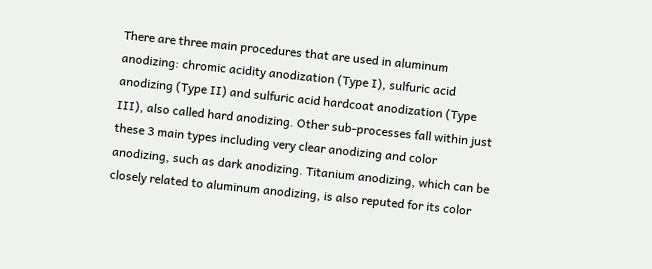There are three main procedures that are used in aluminum anodizing: chromic acidity anodization (Type I), sulfuric acid anodizing (Type II) and sulfuric acid hardcoat anodization (Type III), also called hard anodizing. Other sub-processes fall within just these 3 main types including very clear anodizing and color anodizing, such as dark anodizing. Titanium anodizing, which can be closely related to aluminum anodizing, is also reputed for its color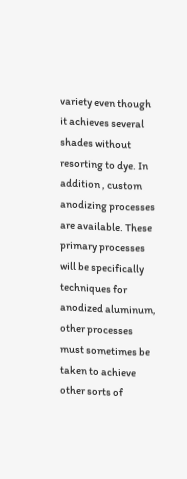variety even though it achieves several shades without resorting to dye. In addition , custom anodizing processes are available. These primary processes will be specifically techniques for anodized aluminum, other processes must sometimes be taken to achieve other sorts of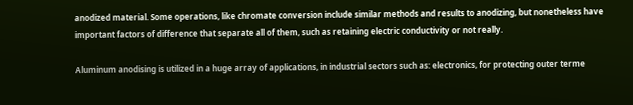anodized material. Some operations, like chromate conversion include similar methods and results to anodizing, but nonetheless have important factors of difference that separate all of them, such as retaining electric conductivity or not really.

Aluminum anodising is utilized in a huge array of applications, in industrial sectors such as: electronics, for protecting outer terme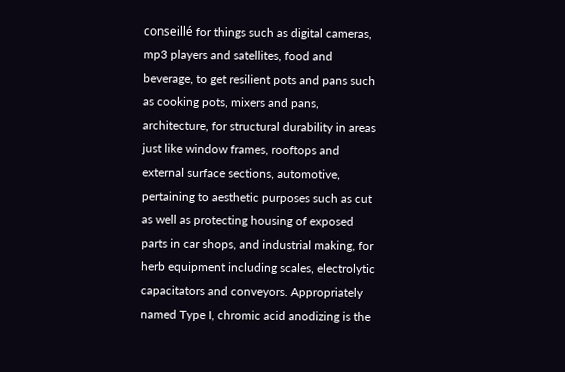conseillé for things such as digital cameras, mp3 players and satellites, food and beverage, to get resilient pots and pans such as cooking pots, mixers and pans, architecture, for structural durability in areas just like window frames, rooftops and external surface sections, automotive, pertaining to aesthetic purposes such as cut as well as protecting housing of exposed parts in car shops, and industrial making, for herb equipment including scales, electrolytic capacitators and conveyors. Appropriately named Type I, chromic acid anodizing is the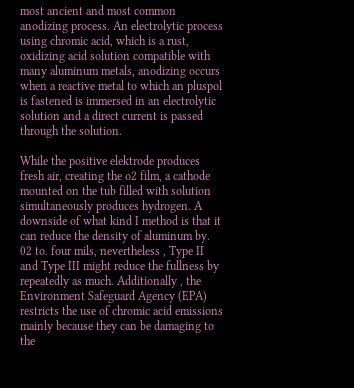most ancient and most common anodizing process. An electrolytic process using chromic acid, which is a rust, oxidizing acid solution compatible with many aluminum metals, anodizing occurs when a reactive metal to which an pluspol is fastened is immersed in an electrolytic solution and a direct current is passed through the solution.

While the positive elektrode produces fresh air, creating the o2 film, a cathode mounted on the tub filled with solution simultaneously produces hydrogen. A downside of what kind I method is that it can reduce the density of aluminum by. 02 to. four mils, nevertheless , Type II and Type III might reduce the fullness by repeatedly as much. Additionally , the Environment Safeguard Agency (EPA) restricts the use of chromic acid emissions mainly because they can be damaging to the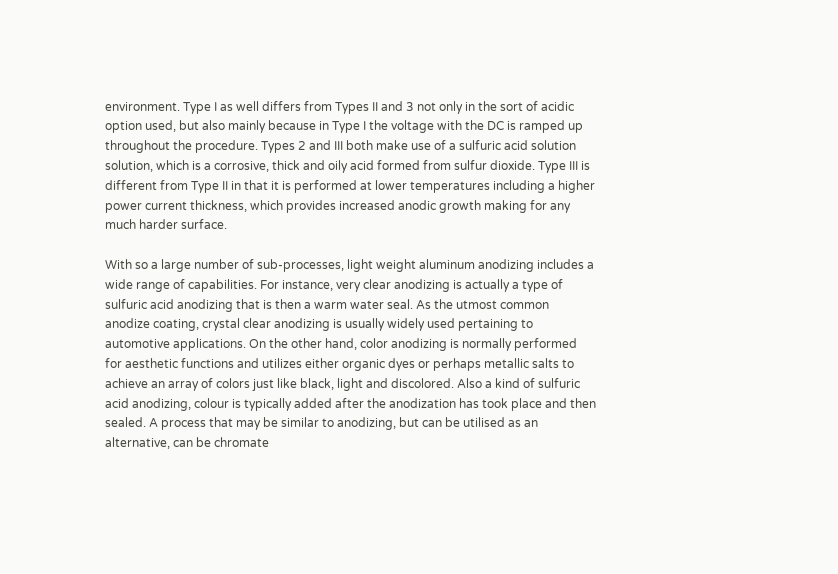environment. Type I as well differs from Types II and 3 not only in the sort of acidic option used, but also mainly because in Type I the voltage with the DC is ramped up throughout the procedure. Types 2 and III both make use of a sulfuric acid solution solution, which is a corrosive, thick and oily acid formed from sulfur dioxide. Type III is different from Type II in that it is performed at lower temperatures including a higher power current thickness, which provides increased anodic growth making for any much harder surface.

With so a large number of sub-processes, light weight aluminum anodizing includes a wide range of capabilities. For instance, very clear anodizing is actually a type of sulfuric acid anodizing that is then a warm water seal. As the utmost common anodize coating, crystal clear anodizing is usually widely used pertaining to automotive applications. On the other hand, color anodizing is normally performed for aesthetic functions and utilizes either organic dyes or perhaps metallic salts to achieve an array of colors just like black, light and discolored. Also a kind of sulfuric acid anodizing, colour is typically added after the anodization has took place and then sealed. A process that may be similar to anodizing, but can be utilised as an alternative, can be chromate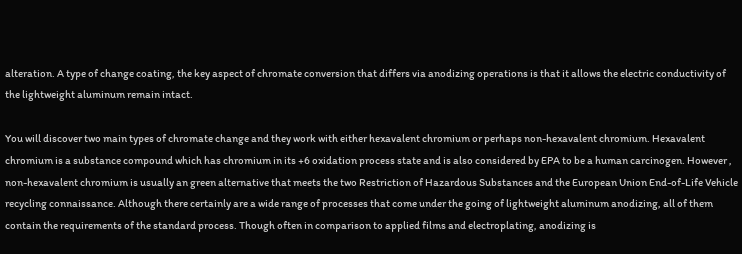alteration. A type of change coating, the key aspect of chromate conversion that differs via anodizing operations is that it allows the electric conductivity of the lightweight aluminum remain intact.

You will discover two main types of chromate change and they work with either hexavalent chromium or perhaps non-hexavalent chromium. Hexavalent chromium is a substance compound which has chromium in its +6 oxidation process state and is also considered by EPA to be a human carcinogen. However , non-hexavalent chromium is usually an green alternative that meets the two Restriction of Hazardous Substances and the European Union End-of-Life Vehicle recycling connaissance. Although there certainly are a wide range of processes that come under the going of lightweight aluminum anodizing, all of them contain the requirements of the standard process. Though often in comparison to applied films and electroplating, anodizing is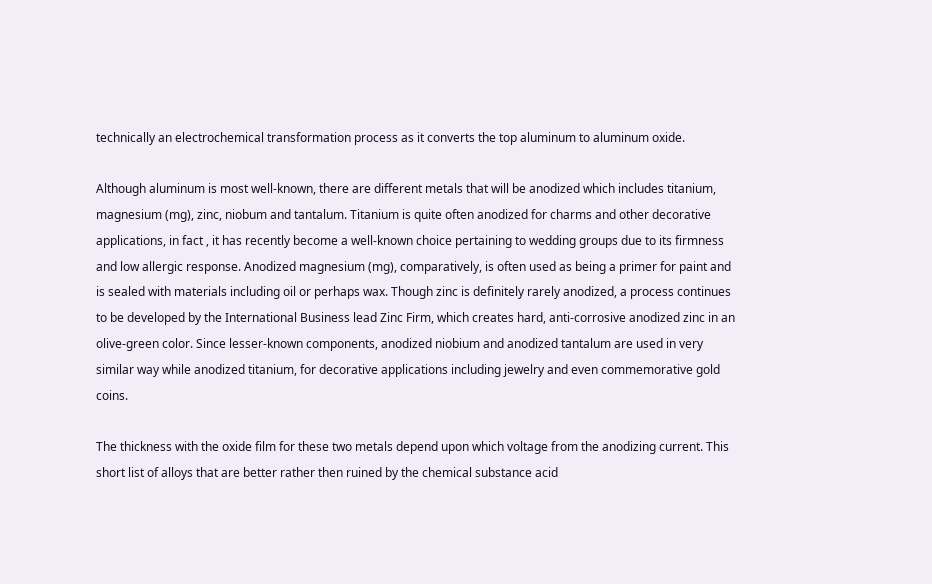technically an electrochemical transformation process as it converts the top aluminum to aluminum oxide.

Although aluminum is most well-known, there are different metals that will be anodized which includes titanium, magnesium (mg), zinc, niobum and tantalum. Titanium is quite often anodized for charms and other decorative applications, in fact , it has recently become a well-known choice pertaining to wedding groups due to its firmness and low allergic response. Anodized magnesium (mg), comparatively, is often used as being a primer for paint and is sealed with materials including oil or perhaps wax. Though zinc is definitely rarely anodized, a process continues to be developed by the International Business lead Zinc Firm, which creates hard, anti-corrosive anodized zinc in an olive-green color. Since lesser-known components, anodized niobium and anodized tantalum are used in very similar way while anodized titanium, for decorative applications including jewelry and even commemorative gold coins.

The thickness with the oxide film for these two metals depend upon which voltage from the anodizing current. This short list of alloys that are better rather then ruined by the chemical substance acid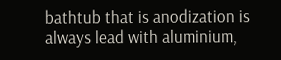bathtub that is anodization is always lead with aluminium,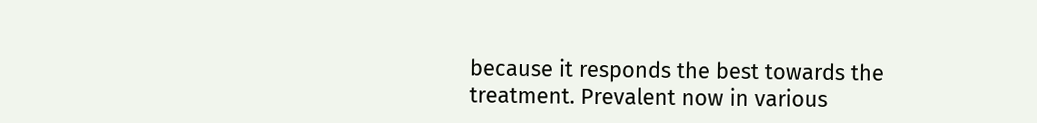because it responds the best towards the treatment. Prevalent now in various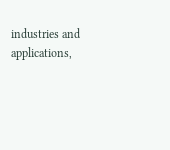industries and applications,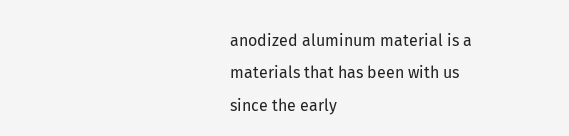anodized aluminum material is a materials that has been with us since the early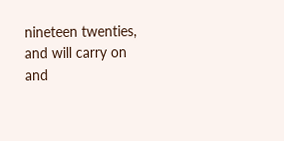nineteen twenties, and will carry on and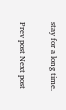stay for a long time.

Prev post Next post